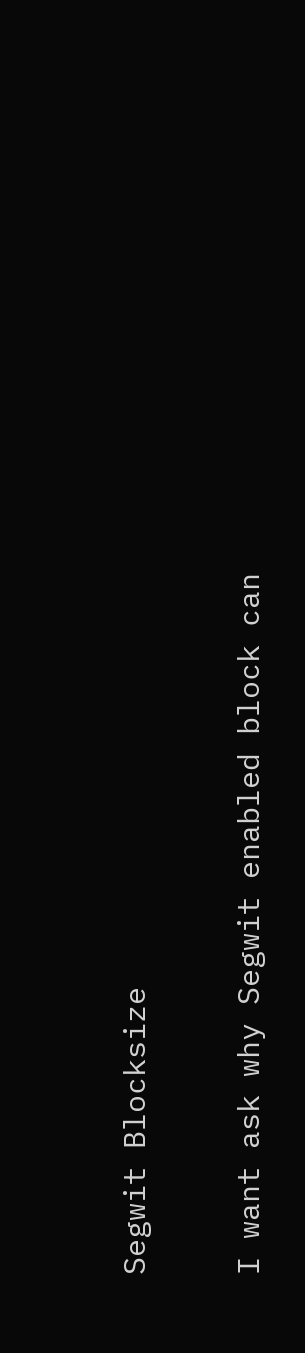Segwit Blocksize

I want ask why Segwit enabled block can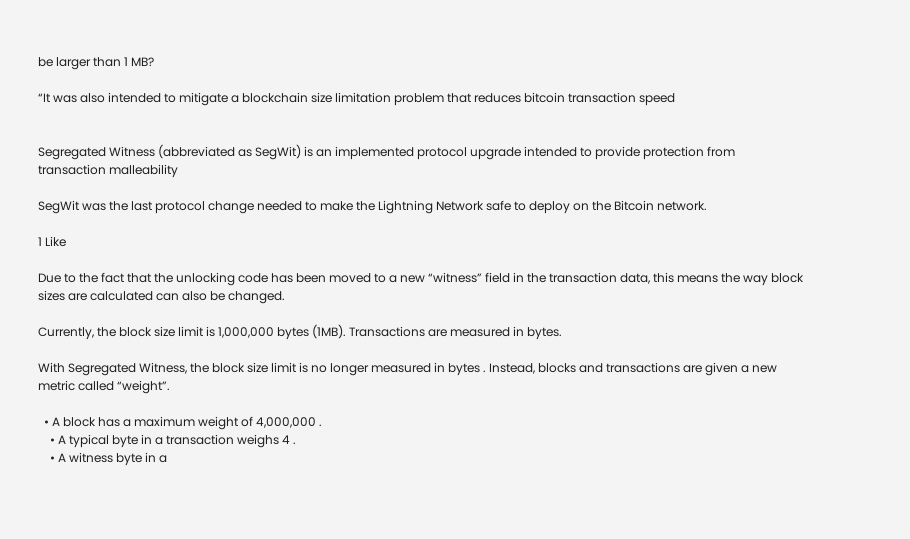be larger than 1 MB?

“It was also intended to mitigate a blockchain size limitation problem that reduces bitcoin transaction speed


Segregated Witness (abbreviated as SegWit) is an implemented protocol upgrade intended to provide protection from transaction malleability

SegWit was the last protocol change needed to make the Lightning Network safe to deploy on the Bitcoin network.

1 Like

Due to the fact that the unlocking code has been moved to a new “witness” field in the transaction data, this means the way block sizes are calculated can also be changed.

Currently, the block size limit is 1,000,000 bytes (1MB). Transactions are measured in bytes.

With Segregated Witness, the block size limit is no longer measured in bytes . Instead, blocks and transactions are given a new metric called “weight”.

  • A block has a maximum weight of 4,000,000 .
    • A typical byte in a transaction weighs 4 .
    • A witness byte in a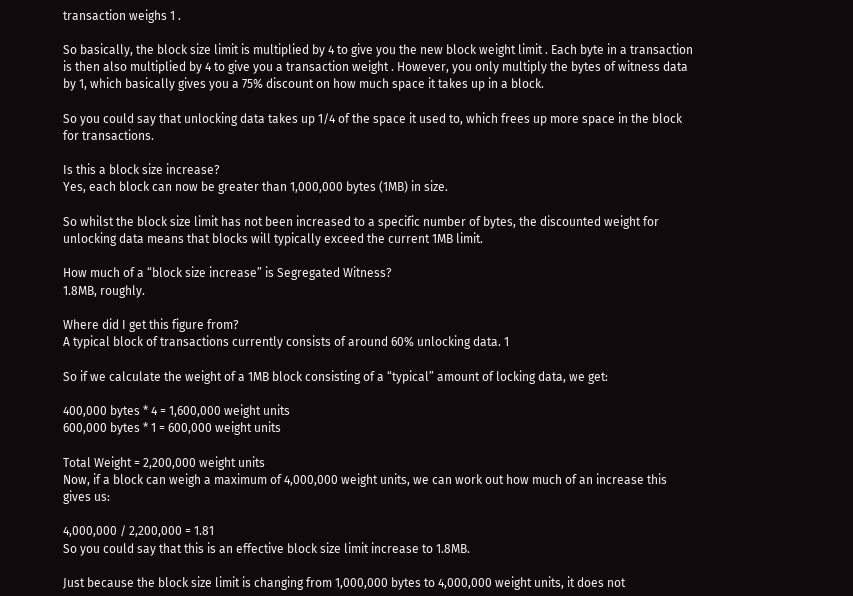transaction weighs 1 .

So basically, the block size limit is multiplied by 4 to give you the new block weight limit . Each byte in a transaction is then also multiplied by 4 to give you a transaction weight . However, you only multiply the bytes of witness data by 1, which basically gives you a 75% discount on how much space it takes up in a block.

So you could say that unlocking data takes up 1/4 of the space it used to, which frees up more space in the block for transactions.

Is this a block size increase?
Yes, each block can now be greater than 1,000,000 bytes (1MB) in size.

So whilst the block size limit has not been increased to a specific number of bytes, the discounted weight for unlocking data means that blocks will typically exceed the current 1MB limit.

How much of a “block size increase” is Segregated Witness?
1.8MB, roughly.

Where did I get this figure from?
A typical block of transactions currently consists of around 60% unlocking data. 1

So if we calculate the weight of a 1MB block consisting of a “typical” amount of locking data, we get:

400,000 bytes * 4 = 1,600,000 weight units
600,000 bytes * 1 = 600,000 weight units

Total Weight = 2,200,000 weight units
Now, if a block can weigh a maximum of 4,000,000 weight units, we can work out how much of an increase this gives us:

4,000,000 / 2,200,000 = 1.81
So you could say that this is an effective block size limit increase to 1.8MB.

Just because the block size limit is changing from 1,000,000 bytes to 4,000,000 weight units, it does not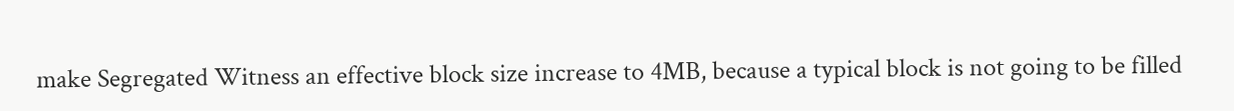make Segregated Witness an effective block size increase to 4MB, because a typical block is not going to be filled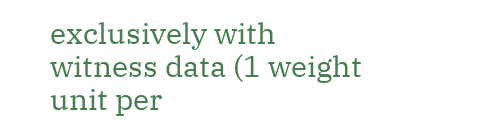exclusively with witness data (1 weight unit per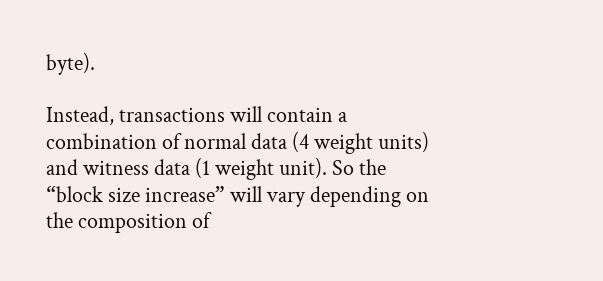byte).

Instead, transactions will contain a combination of normal data (4 weight units) and witness data (1 weight unit). So the “block size increase” will vary depending on the composition of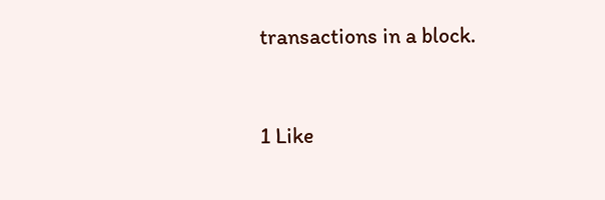transactions in a block.


1 Like